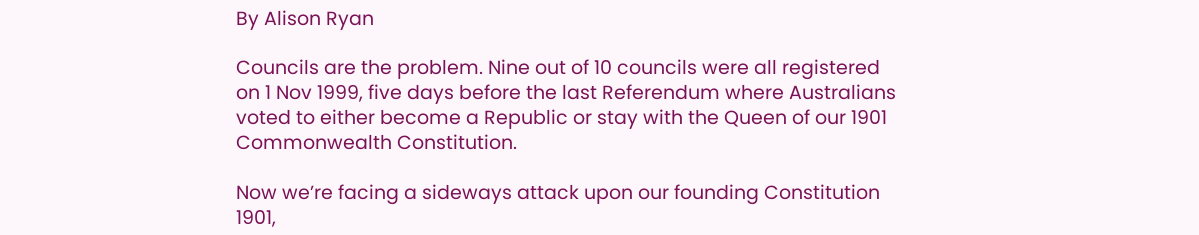By Alison Ryan

Councils are the problem. Nine out of 10 councils were all registered on 1 Nov 1999, five days before the last Referendum where Australians voted to either become a Republic or stay with the Queen of our 1901 Commonwealth Constitution.

Now we’re facing a sideways attack upon our founding Constitution 1901,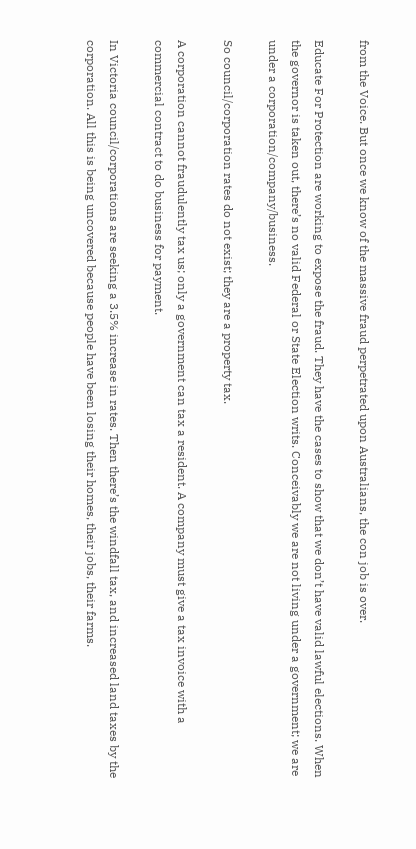from the Voice. But once we know of the massive fraud perpetrated upon Australians, the con job is over.

Educate For Protection are working to expose the fraud. They have the cases to show that we don’t have valid lawful elections. When the governor is taken out, there’s no valid Federal or State Election writs. Conceivably we are not living under a government; we are under a corporation/company/business.

So council/corporation rates do not exist; they are a property tax.

A corporation cannot fraudulently tax us; only a government can tax a resident. A company must give a tax invoice with a commercial contract to do business for payment.

In Victoria council/corporations are seeking a 3.5% increase in rates. Then there’s the windfall tax, and increased land taxes by the corporation. All this is being uncovered because people have been losing their homes, their jobs, their farms.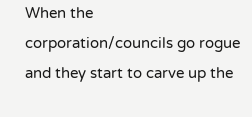When the corporation/councils go rogue and they start to carve up the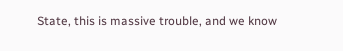State, this is massive trouble, and we know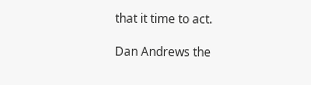that it time to act.

Dan Andrews the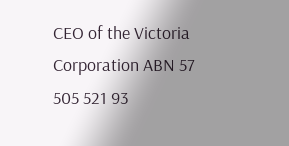CEO of the Victoria Corporation ABN 57 505 521 93